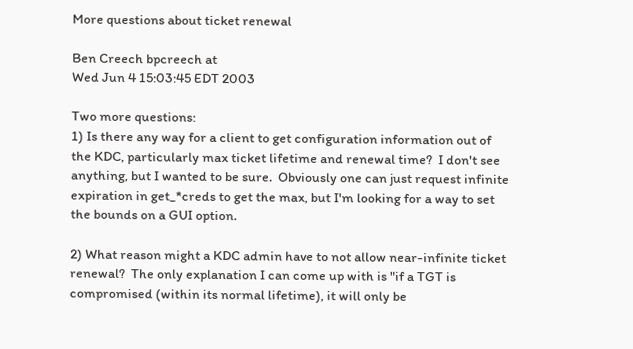More questions about ticket renewal

Ben Creech bpcreech at
Wed Jun 4 15:03:45 EDT 2003

Two more questions:
1) Is there any way for a client to get configuration information out of
the KDC, particularly max ticket lifetime and renewal time?  I don't see
anything, but I wanted to be sure.  Obviously one can just request infinite
expiration in get_*creds to get the max, but I'm looking for a way to set
the bounds on a GUI option.

2) What reason might a KDC admin have to not allow near-infinite ticket
renewal?  The only explanation I can come up with is "if a TGT is
compromised (within its normal lifetime), it will only be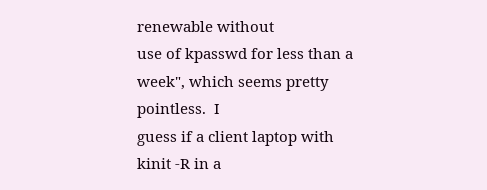renewable without
use of kpasswd for less than a week", which seems pretty pointless.  I
guess if a client laptop with kinit -R in a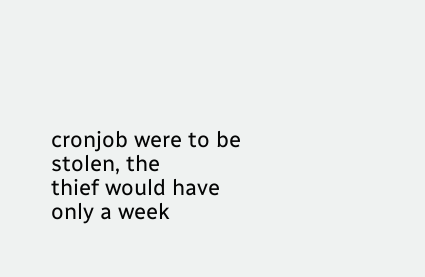cronjob were to be stolen, the
thief would have only a week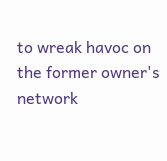to wreak havoc on the former owner's network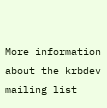More information about the krbdev mailing list